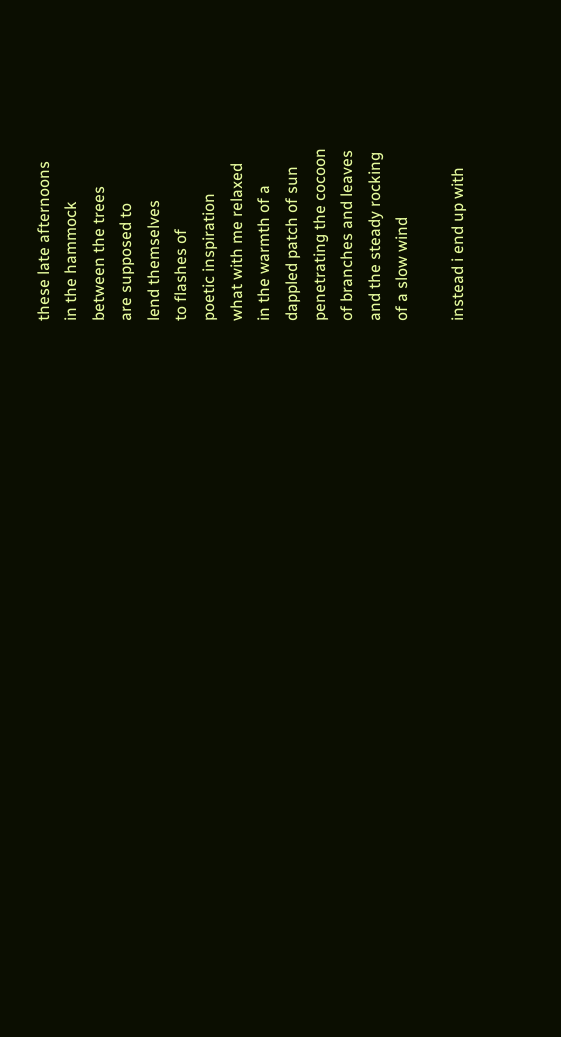these late afternoons
in the hammock
between the trees
are supposed to
lend themselves
to flashes of
poetic inspiration
what with me relaxed
in the warmth of a
dappled patch of sun
penetrating the cocoon
of branches and leaves
and the steady rocking
of a slow wind

instead i end up with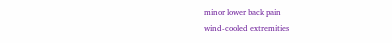minor lower back pain
wind-cooled extremities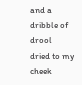and a dribble of drool
dried to my cheek